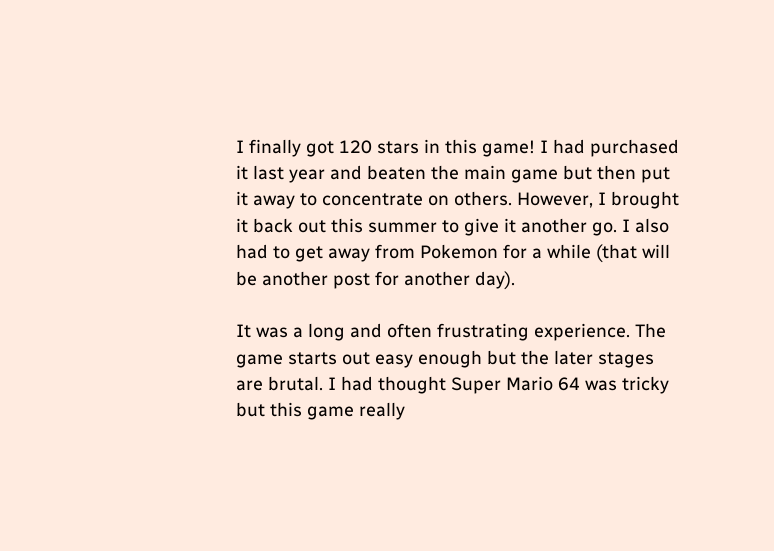I finally got 120 stars in this game! I had purchased it last year and beaten the main game but then put it away to concentrate on others. However, I brought it back out this summer to give it another go. I also had to get away from Pokemon for a while (that will be another post for another day).

It was a long and often frustrating experience. The game starts out easy enough but the later stages are brutal. I had thought Super Mario 64 was tricky but this game really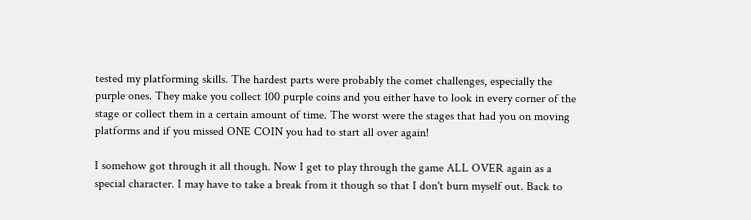tested my platforming skills. The hardest parts were probably the comet challenges, especially the purple ones. They make you collect 100 purple coins and you either have to look in every corner of the stage or collect them in a certain amount of time. The worst were the stages that had you on moving platforms and if you missed ONE COIN you had to start all over again!

I somehow got through it all though. Now I get to play through the game ALL OVER again as a special character. I may have to take a break from it though so that I don't burn myself out. Back to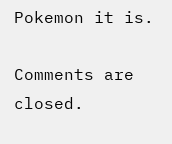Pokemon it is.

Comments are closed.